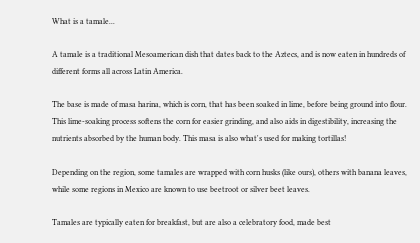What is a tamale...

A tamale is a traditional Mesoamerican dish that dates back to the Aztecs, and is now eaten in hundreds of different forms all across Latin America.

The base is made of masa harina, which is corn, that has been soaked in lime, before being ground into flour. This lime-soaking process softens the corn for easier grinding, and also aids in digestibility, increasing the nutrients absorbed by the human body. This masa is also what's used for making tortillas!

Depending on the region, some tamales are wrapped with corn husks (like ours), others with banana leaves, while some regions in Mexico are known to use beetroot or silver beet leaves.

Tamales are typically eaten for breakfast, but are also a celebratory food, made best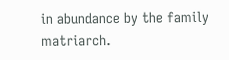in abundance by the family matriarch.